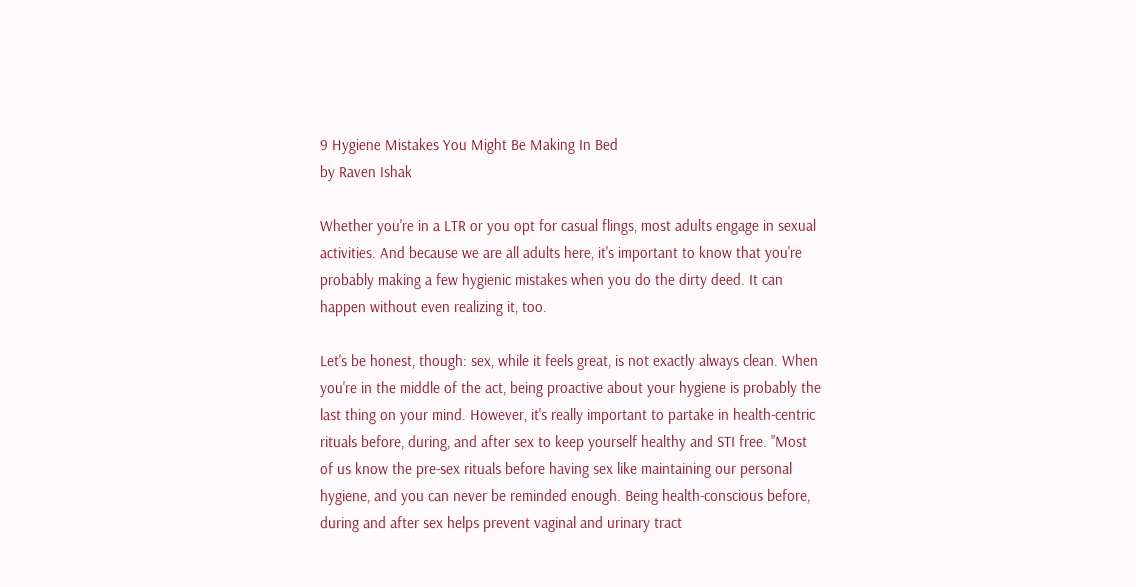9 Hygiene Mistakes You Might Be Making In Bed
by Raven Ishak

Whether you're in a LTR or you opt for casual flings, most adults engage in sexual activities. And because we are all adults here, it's important to know that you're probably making a few hygienic mistakes when you do the dirty deed. It can happen without even realizing it, too.

Let's be honest, though: sex, while it feels great, is not exactly always clean. When you're in the middle of the act, being proactive about your hygiene is probably the last thing on your mind. However, it's really important to partake in health-centric rituals before, during, and after sex to keep yourself healthy and STI free. "Most of us know the pre-sex rituals before having sex like maintaining our personal hygiene, and you can never be reminded enough. Being health-conscious before, during and after sex helps prevent vaginal and urinary tract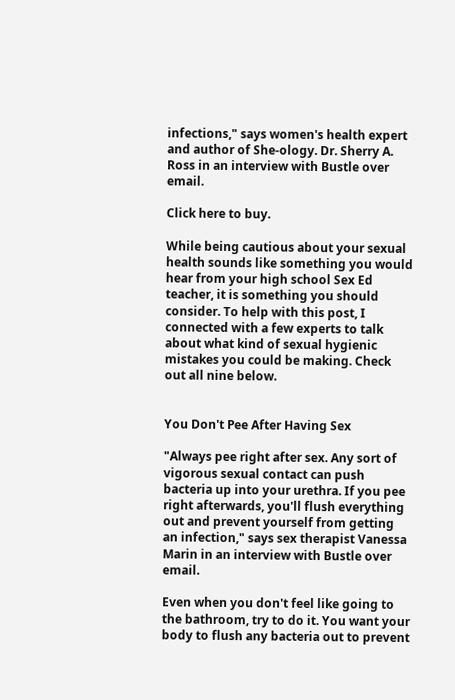infections," says women's health expert and author of She-ology. Dr. Sherry A. Ross in an interview with Bustle over email.

Click here to buy.

While being cautious about your sexual health sounds like something you would hear from your high school Sex Ed teacher, it is something you should consider. To help with this post, I connected with a few experts to talk about what kind of sexual hygienic mistakes you could be making. Check out all nine below.


You Don't Pee After Having Sex

"Always pee right after sex. Any sort of vigorous sexual contact can push bacteria up into your urethra. If you pee right afterwards, you'll flush everything out and prevent yourself from getting an infection," says sex therapist Vanessa Marin in an interview with Bustle over email.

Even when you don't feel like going to the bathroom, try to do it. You want your body to flush any bacteria out to prevent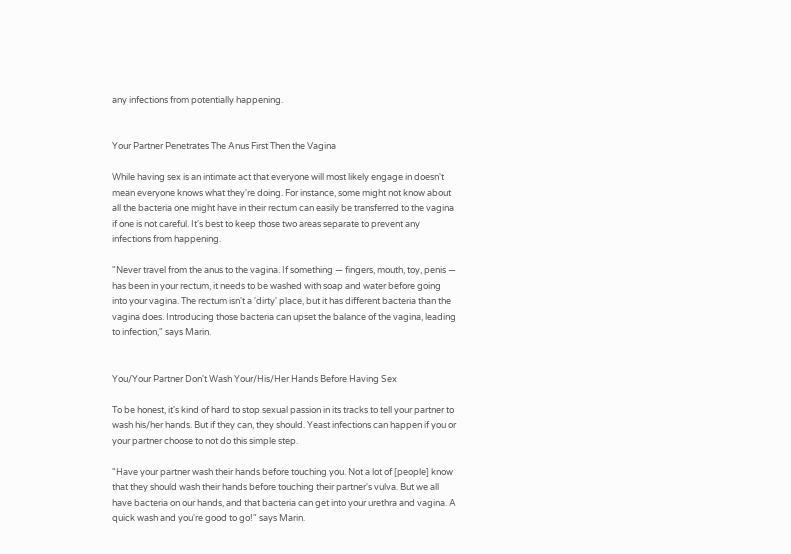any infections from potentially happening.


Your Partner Penetrates The Anus First Then the Vagina

While having sex is an intimate act that everyone will most likely engage in doesn't mean everyone knows what they're doing. For instance, some might not know about all the bacteria one might have in their rectum can easily be transferred to the vagina if one is not careful. It's best to keep those two areas separate to prevent any infections from happening.

"Never travel from the anus to the vagina. If something — fingers, mouth, toy, penis — has been in your rectum, it needs to be washed with soap and water before going into your vagina. The rectum isn't a 'dirty' place, but it has different bacteria than the vagina does. Introducing those bacteria can upset the balance of the vagina, leading to infection," says Marin.


You/Your Partner Don't Wash Your/His/Her Hands Before Having Sex

To be honest, it's kind of hard to stop sexual passion in its tracks to tell your partner to wash his/her hands. But if they can, they should. Yeast infections can happen if you or your partner choose to not do this simple step.

"Have your partner wash their hands before touching you. Not a lot of [people] know that they should wash their hands before touching their partner's vulva. But we all have bacteria on our hands, and that bacteria can get into your urethra and vagina. A quick wash and you're good to go!" says Marin.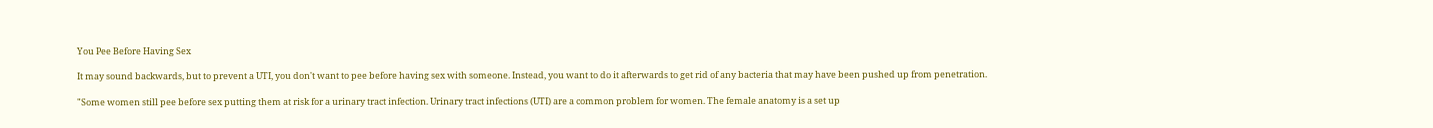You Pee Before Having Sex

It may sound backwards, but to prevent a UTI, you don't want to pee before having sex with someone. Instead, you want to do it afterwards to get rid of any bacteria that may have been pushed up from penetration.

"Some women still pee before sex putting them at risk for a urinary tract infection. Urinary tract infections (UTI) are a common problem for women. The female anatomy is a set up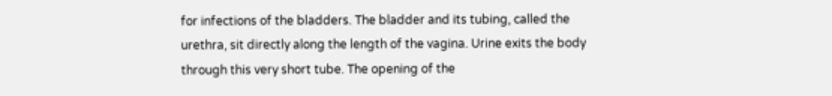for infections of the bladders. The bladder and its tubing, called the urethra, sit directly along the length of the vagina. Urine exits the body through this very short tube. The opening of the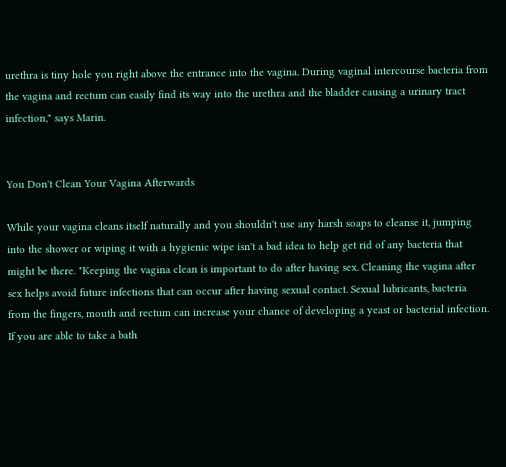urethra is tiny hole you right above the entrance into the vagina. During vaginal intercourse bacteria from the vagina and rectum can easily find its way into the urethra and the bladder causing a urinary tract infection," says Marin.


You Don't Clean Your Vagina Afterwards

While your vagina cleans itself naturally and you shouldn't use any harsh soaps to cleanse it, jumping into the shower or wiping it with a hygienic wipe isn't a bad idea to help get rid of any bacteria that might be there. "Keeping the vagina clean is important to do after having sex. Cleaning the vagina after sex helps avoid future infections that can occur after having sexual contact. Sexual lubricants, bacteria from the fingers, mouth and rectum can increase your chance of developing a yeast or bacterial infection. If you are able to take a bath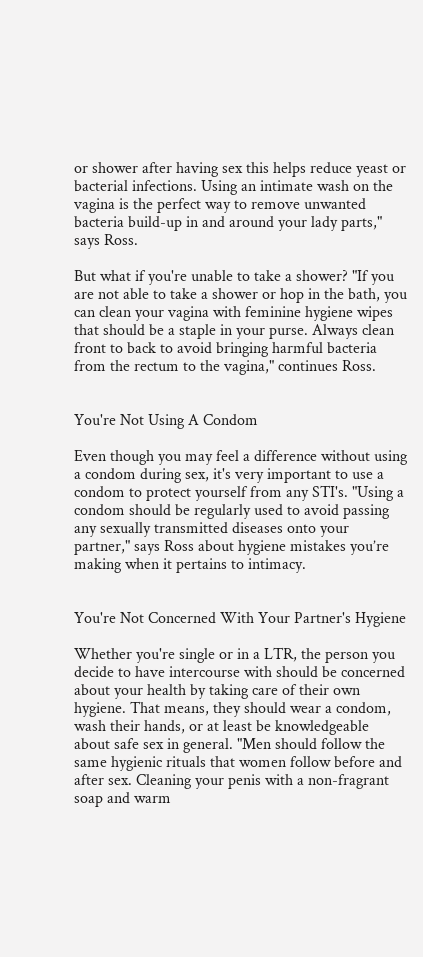or shower after having sex this helps reduce yeast or bacterial infections. Using an intimate wash on the vagina is the perfect way to remove unwanted bacteria build-up in and around your lady parts," says Ross.

But what if you're unable to take a shower? "If you are not able to take a shower or hop in the bath, you can clean your vagina with feminine hygiene wipes that should be a staple in your purse. Always clean front to back to avoid bringing harmful bacteria from the rectum to the vagina," continues Ross.


You're Not Using A Condom

Even though you may feel a difference without using a condom during sex, it's very important to use a condom to protect yourself from any STI's. "Using a condom should be regularly used to avoid passing any sexually transmitted diseases onto your partner," says Ross about hygiene mistakes you’re making when it pertains to intimacy.


You're Not Concerned With Your Partner's Hygiene

Whether you're single or in a LTR, the person you decide to have intercourse with should be concerned about your health by taking care of their own hygiene. That means, they should wear a condom, wash their hands, or at least be knowledgeable about safe sex in general. "Men should follow the same hygienic rituals that women follow before and after sex. Cleaning your penis with a non-fragrant soap and warm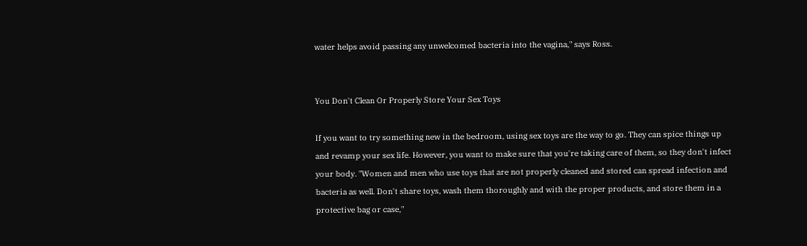water helps avoid passing any unwelcomed bacteria into the vagina," says Ross.


You Don't Clean Or Properly Store Your Sex Toys

If you want to try something new in the bedroom, using sex toys are the way to go. They can spice things up and revamp your sex life. However, you want to make sure that you're taking care of them, so they don't infect your body. "Women and men who use toys that are not properly cleaned and stored can spread infection and bacteria as well. Don't share toys, wash them thoroughly and with the proper products, and store them in a protective bag or case,"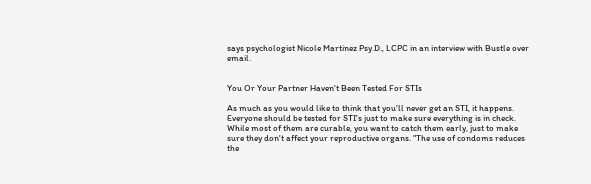says psychologist Nicole Martinez Psy.D., LCPC in an interview with Bustle over email.


You Or Your Partner Haven't Been Tested For STIs

As much as you would like to think that you'll never get an STI, it happens. Everyone should be tested for STI's just to make sure everything is in check. While most of them are curable, you want to catch them early, just to make sure they don't affect your reproductive organs. "The use of condoms reduces the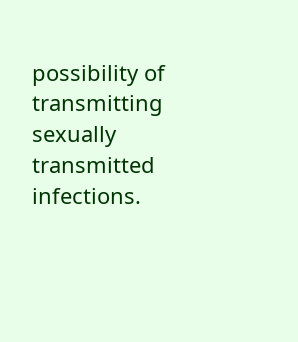possibility of transmitting sexually transmitted infections.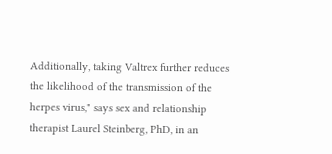Additionally, taking Valtrex further reduces the likelihood of the transmission of the herpes virus," says sex and relationship therapist Laurel Steinberg, PhD, in an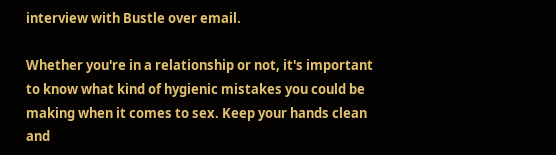interview with Bustle over email.

Whether you're in a relationship or not, it's important to know what kind of hygienic mistakes you could be making when it comes to sex. Keep your hands clean and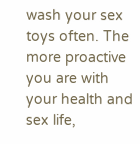wash your sex toys often. The more proactive you are with your health and sex life,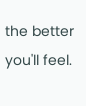the better you'll feel.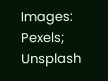Images: Pexels; Unsplash